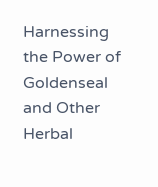Harnessing the Power of Goldenseal and Other Herbal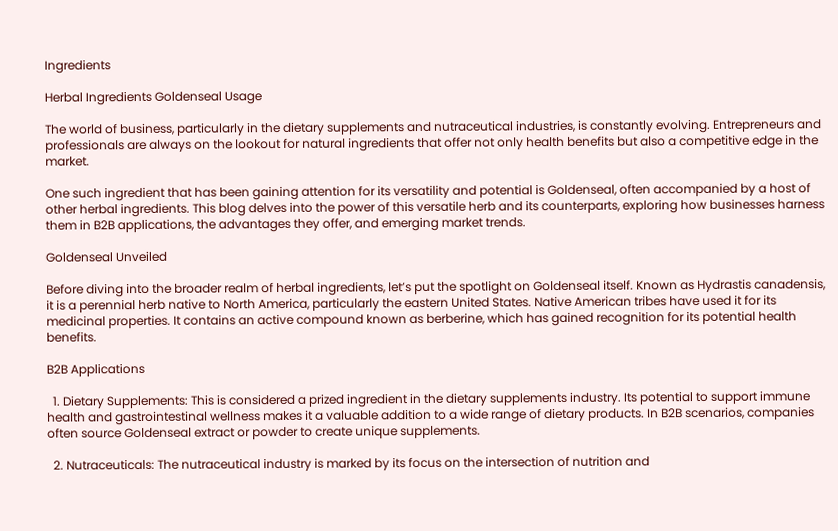Ingredients

Herbal Ingredients Goldenseal Usage

The world of business, particularly in the dietary supplements and nutraceutical industries, is constantly evolving. Entrepreneurs and professionals are always on the lookout for natural ingredients that offer not only health benefits but also a competitive edge in the market.

One such ingredient that has been gaining attention for its versatility and potential is Goldenseal, often accompanied by a host of other herbal ingredients. This blog delves into the power of this versatile herb and its counterparts, exploring how businesses harness them in B2B applications, the advantages they offer, and emerging market trends.

Goldenseal Unveiled

Before diving into the broader realm of herbal ingredients, let’s put the spotlight on Goldenseal itself. Known as Hydrastis canadensis, it is a perennial herb native to North America, particularly the eastern United States. Native American tribes have used it for its medicinal properties. It contains an active compound known as berberine, which has gained recognition for its potential health benefits.

B2B Applications

  1. Dietary Supplements: This is considered a prized ingredient in the dietary supplements industry. Its potential to support immune health and gastrointestinal wellness makes it a valuable addition to a wide range of dietary products. In B2B scenarios, companies often source Goldenseal extract or powder to create unique supplements.

  2. Nutraceuticals: The nutraceutical industry is marked by its focus on the intersection of nutrition and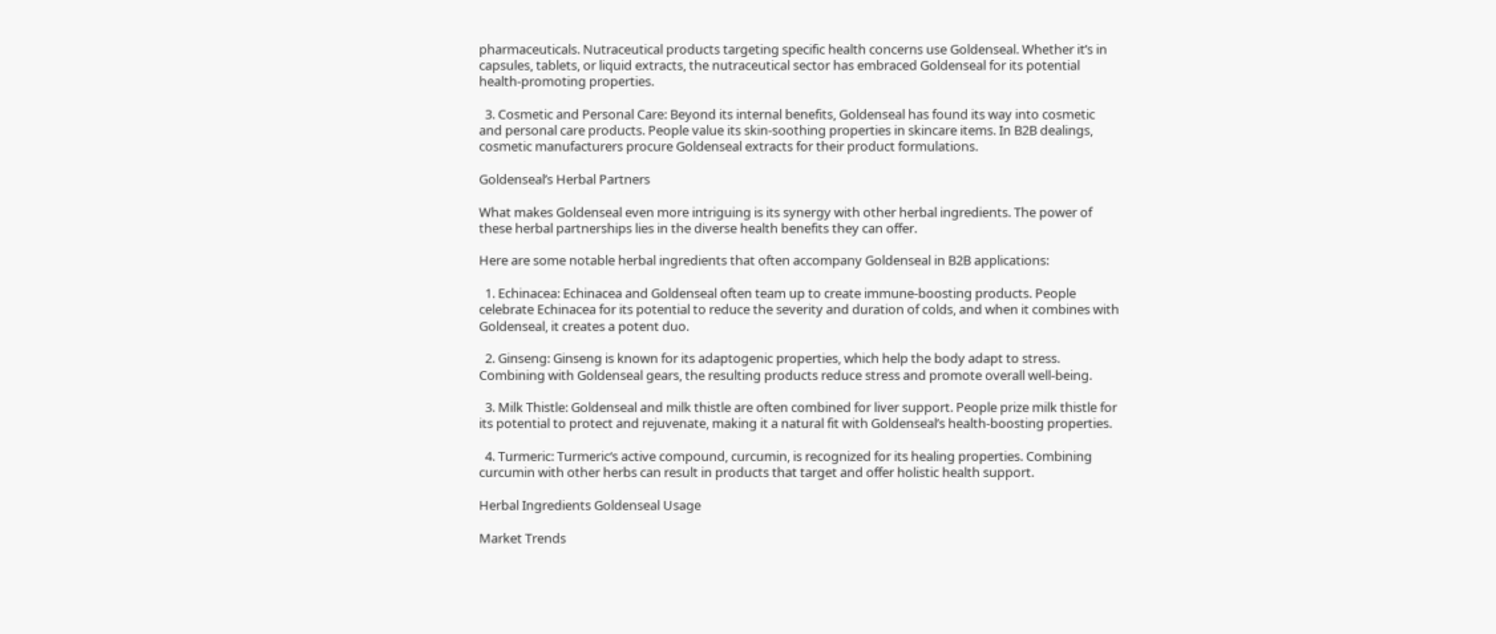pharmaceuticals. Nutraceutical products targeting specific health concerns use Goldenseal. Whether it’s in capsules, tablets, or liquid extracts, the nutraceutical sector has embraced Goldenseal for its potential health-promoting properties.

  3. Cosmetic and Personal Care: Beyond its internal benefits, Goldenseal has found its way into cosmetic and personal care products. People value its skin-soothing properties in skincare items. In B2B dealings, cosmetic manufacturers procure Goldenseal extracts for their product formulations.

Goldenseal’s Herbal Partners

What makes Goldenseal even more intriguing is its synergy with other herbal ingredients. The power of these herbal partnerships lies in the diverse health benefits they can offer.

Here are some notable herbal ingredients that often accompany Goldenseal in B2B applications:

  1. Echinacea: Echinacea and Goldenseal often team up to create immune-boosting products. People celebrate Echinacea for its potential to reduce the severity and duration of colds, and when it combines with Goldenseal, it creates a potent duo.

  2. Ginseng: Ginseng is known for its adaptogenic properties, which help the body adapt to stress. Combining with Goldenseal gears, the resulting products reduce stress and promote overall well-being.

  3. Milk Thistle: Goldenseal and milk thistle are often combined for liver support. People prize milk thistle for its potential to protect and rejuvenate, making it a natural fit with Goldenseal’s health-boosting properties.

  4. Turmeric: Turmeric‘s active compound, curcumin, is recognized for its healing properties. Combining curcumin with other herbs can result in products that target and offer holistic health support.

Herbal Ingredients Goldenseal Usage

Market Trends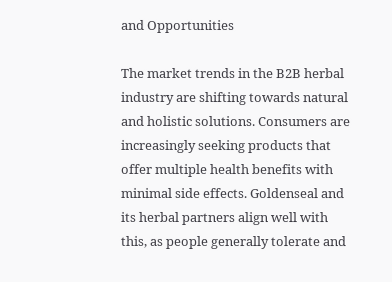and Opportunities

The market trends in the B2B herbal industry are shifting towards natural and holistic solutions. Consumers are increasingly seeking products that offer multiple health benefits with minimal side effects. Goldenseal and its herbal partners align well with this, as people generally tolerate and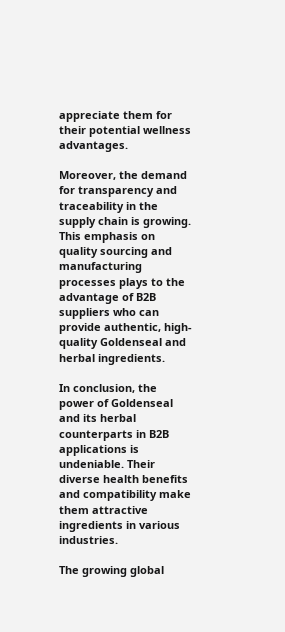appreciate them for their potential wellness advantages.

Moreover, the demand for transparency and traceability in the supply chain is growing. This emphasis on quality sourcing and manufacturing processes plays to the advantage of B2B suppliers who can provide authentic, high-quality Goldenseal and herbal ingredients.

In conclusion, the power of Goldenseal and its herbal counterparts in B2B applications is undeniable. Their diverse health benefits and compatibility make them attractive ingredients in various industries.

The growing global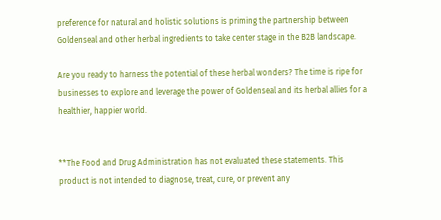preference for natural and holistic solutions is priming the partnership between Goldenseal and other herbal ingredients to take center stage in the B2B landscape.

Are you ready to harness the potential of these herbal wonders? The time is ripe for businesses to explore and leverage the power of Goldenseal and its herbal allies for a healthier, happier world.


**The Food and Drug Administration has not evaluated these statements. This product is not intended to diagnose, treat, cure, or prevent any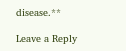disease.**

Leave a Reply